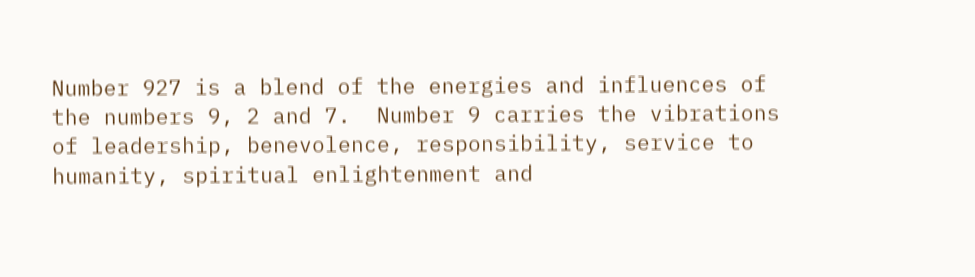Number 927 is a blend of the energies and influences of the numbers 9, 2 and 7.  Number 9 carries the vibrations of leadership, benevolence, responsibility, service to humanity, spiritual enlightenment and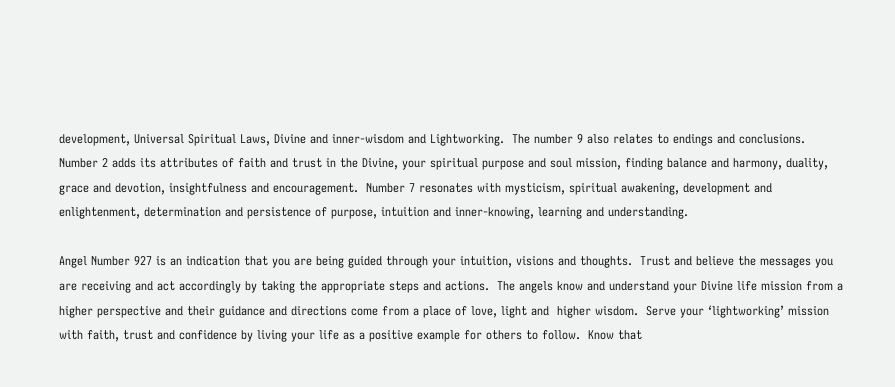development, Universal Spiritual Laws, Divine and inner-wisdom and Lightworking.  The number 9 also relates to endings and conclusions.  Number 2 adds its attributes of faith and trust in the Divine, your spiritual purpose and soul mission, finding balance and harmony, duality, grace and devotion, insightfulness and encouragement.  Number 7 resonates with mysticism, spiritual awakening, development and enlightenment, determination and persistence of purpose, intuition and inner-knowing, learning and understanding.

Angel Number 927 is an indication that you are being guided through your intuition, visions and thoughts.  Trust and believe the messages you are receiving and act accordingly by taking the appropriate steps and actions.  The angels know and understand your Divine life mission from a higher perspective and their guidance and directions come from a place of love, light and  higher wisdom.  Serve your ‘lightworking’ mission with faith, trust and confidence by living your life as a positive example for others to follow.  Know that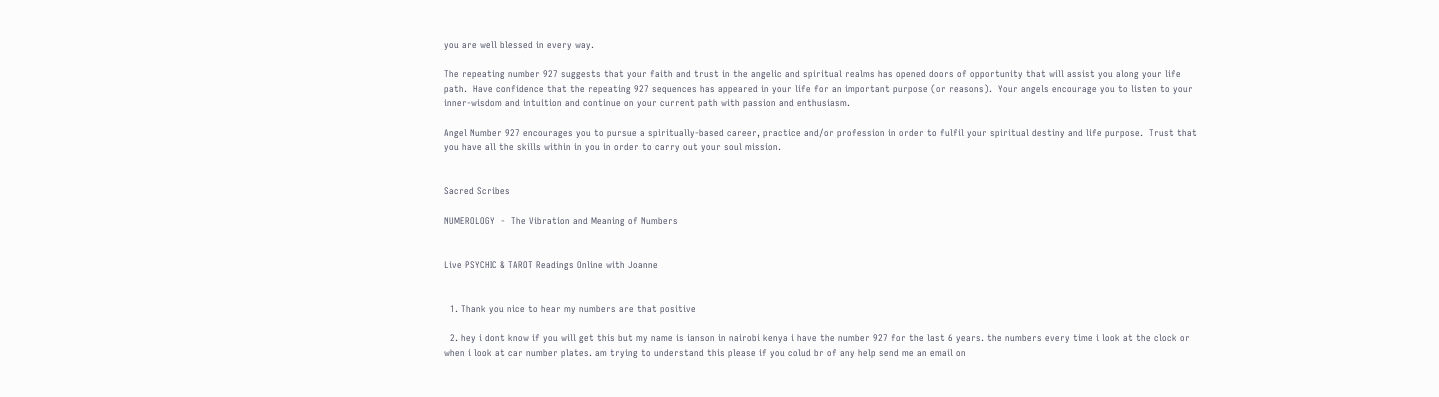you are well blessed in every way.

The repeating number 927 suggests that your faith and trust in the angelic and spiritual realms has opened doors of opportunity that will assist you along your life path.  Have confidence that the repeating 927 sequences has appeared in your life for an important purpose (or reasons).  Your angels encourage you to listen to your inner-wisdom and intuition and continue on your current path with passion and enthusiasm.

Angel Number 927 encourages you to pursue a spiritually-based career, practice and/or profession in order to fulfil your spiritual destiny and life purpose.  Trust that you have all the skills within in you in order to carry out your soul mission.


Sacred Scribes

NUMEROLOGY  -  The Vibration and Meaning of Numbers


Live PSYCHIC & TAROT Readings Online with Joanne


  1. Thank you nice to hear my numbers are that positive

  2. hey i dont know if you will get this but my name is ianson in nairobi kenya i have the number 927 for the last 6 years. the numbers every time i look at the clock or when i look at car number plates. am trying to understand this please if you colud br of any help send me an email on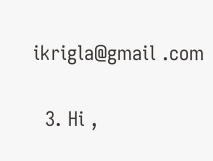ikrigla@gmail .com

  3. Hi ,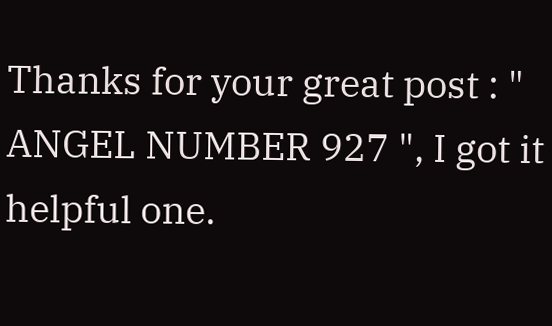Thanks for your great post : " ANGEL NUMBER 927 ", I got it helpful one.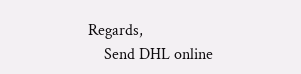Regards,
    Send DHL online